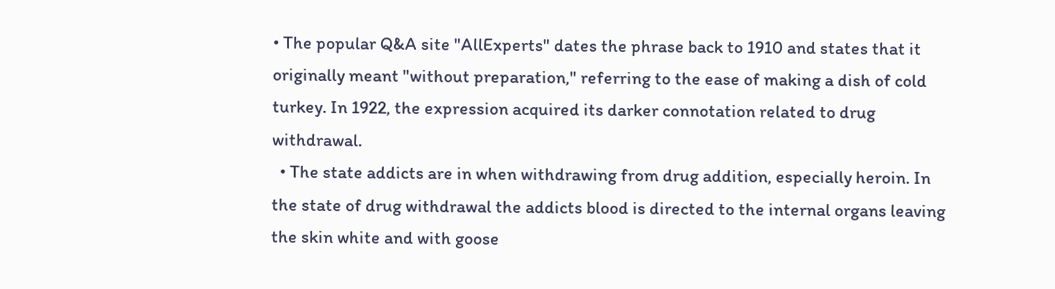• The popular Q&A site "AllExperts" dates the phrase back to 1910 and states that it originally meant "without preparation," referring to the ease of making a dish of cold turkey. In 1922, the expression acquired its darker connotation related to drug withdrawal.
  • The state addicts are in when withdrawing from drug addition, especially heroin. In the state of drug withdrawal the addicts blood is directed to the internal organs leaving the skin white and with goose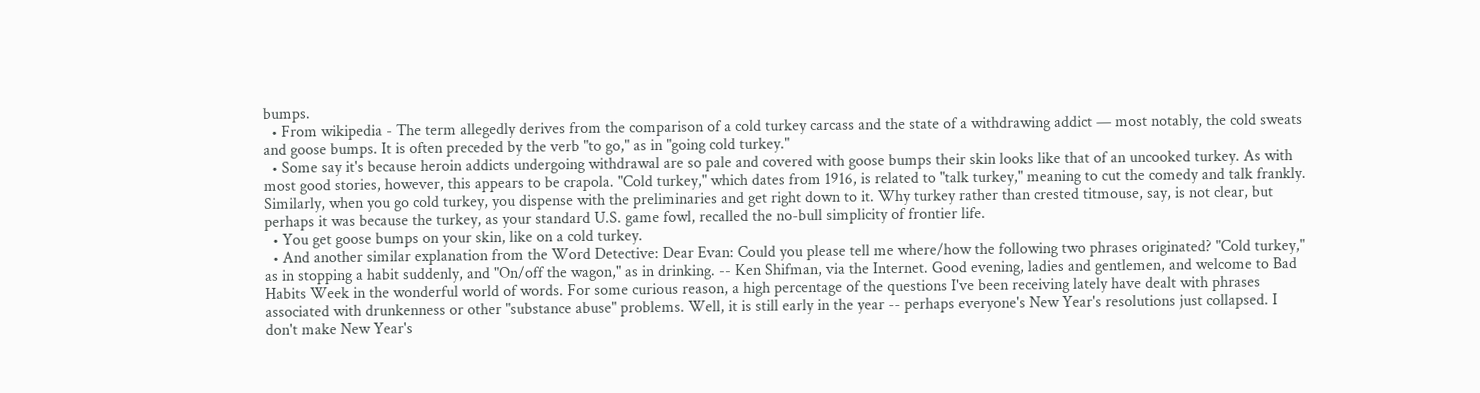bumps.
  • From wikipedia - The term allegedly derives from the comparison of a cold turkey carcass and the state of a withdrawing addict — most notably, the cold sweats and goose bumps. It is often preceded by the verb "to go," as in "going cold turkey."
  • Some say it's because heroin addicts undergoing withdrawal are so pale and covered with goose bumps their skin looks like that of an uncooked turkey. As with most good stories, however, this appears to be crapola. "Cold turkey," which dates from 1916, is related to "talk turkey," meaning to cut the comedy and talk frankly. Similarly, when you go cold turkey, you dispense with the preliminaries and get right down to it. Why turkey rather than crested titmouse, say, is not clear, but perhaps it was because the turkey, as your standard U.S. game fowl, recalled the no-bull simplicity of frontier life.
  • You get goose bumps on your skin, like on a cold turkey.
  • And another similar explanation from the Word Detective: Dear Evan: Could you please tell me where/how the following two phrases originated? "Cold turkey," as in stopping a habit suddenly, and "On/off the wagon," as in drinking. -- Ken Shifman, via the Internet. Good evening, ladies and gentlemen, and welcome to Bad Habits Week in the wonderful world of words. For some curious reason, a high percentage of the questions I've been receiving lately have dealt with phrases associated with drunkenness or other "substance abuse" problems. Well, it is still early in the year -- perhaps everyone's New Year's resolutions just collapsed. I don't make New Year's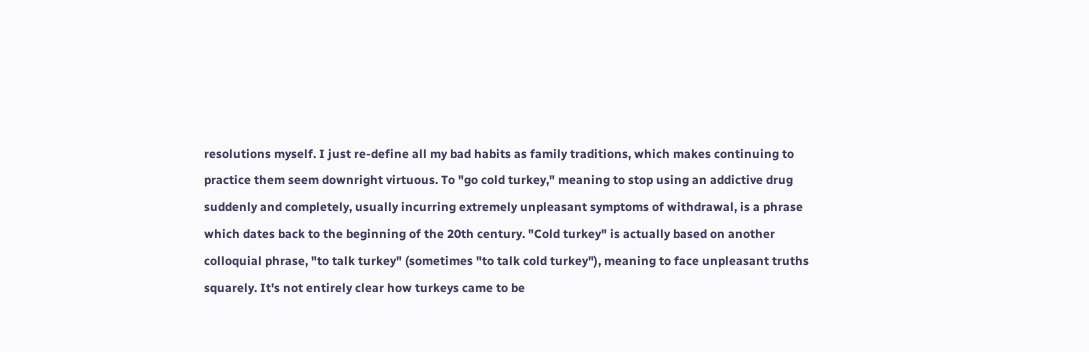resolutions myself. I just re-define all my bad habits as family traditions, which makes continuing to practice them seem downright virtuous. To "go cold turkey," meaning to stop using an addictive drug suddenly and completely, usually incurring extremely unpleasant symptoms of withdrawal, is a phrase which dates back to the beginning of the 20th century. "Cold turkey" is actually based on another colloquial phrase, "to talk turkey" (sometimes "to talk cold turkey"), meaning to face unpleasant truths squarely. It's not entirely clear how turkeys came to be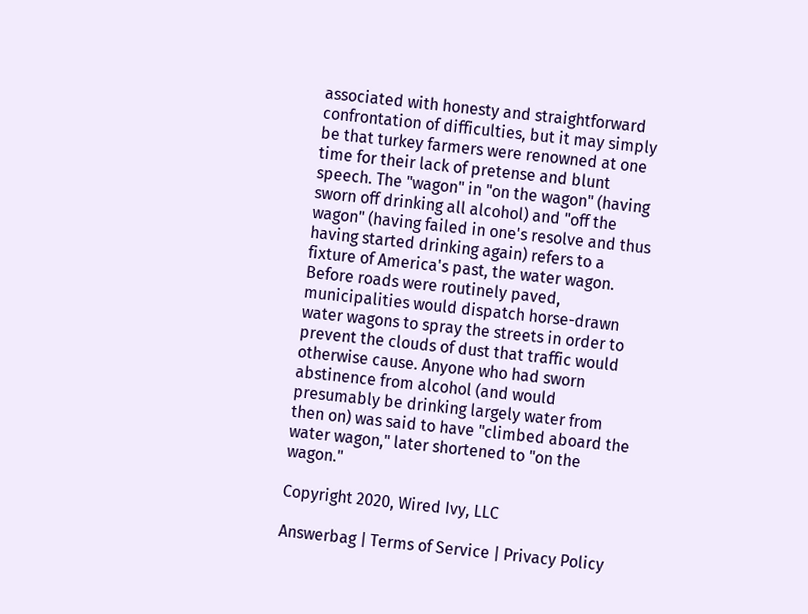associated with honesty and straightforward confrontation of difficulties, but it may simply be that turkey farmers were renowned at one time for their lack of pretense and blunt speech. The "wagon" in "on the wagon" (having sworn off drinking all alcohol) and "off the wagon" (having failed in one's resolve and thus having started drinking again) refers to a fixture of America's past, the water wagon. Before roads were routinely paved, municipalities would dispatch horse-drawn water wagons to spray the streets in order to prevent the clouds of dust that traffic would otherwise cause. Anyone who had sworn abstinence from alcohol (and would presumably be drinking largely water from then on) was said to have "climbed aboard the water wagon," later shortened to "on the wagon."

Copyright 2020, Wired Ivy, LLC

Answerbag | Terms of Service | Privacy Policy